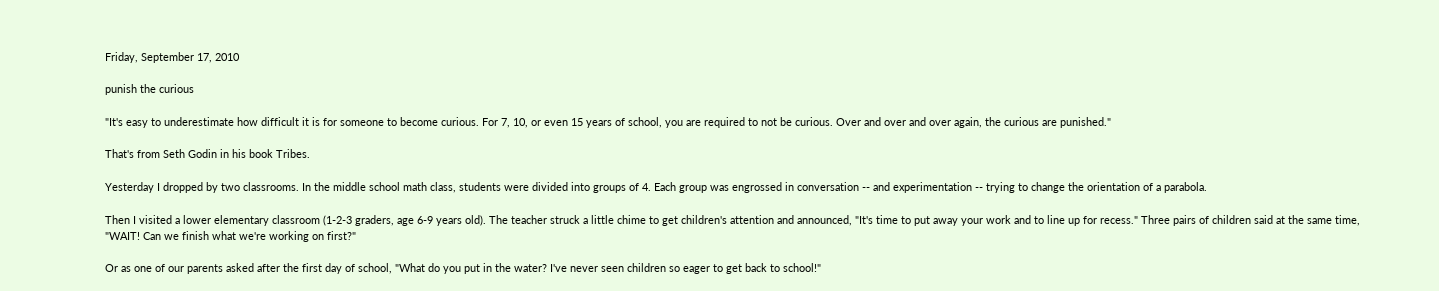Friday, September 17, 2010

punish the curious

"It's easy to underestimate how difficult it is for someone to become curious. For 7, 10, or even 15 years of school, you are required to not be curious. Over and over and over again, the curious are punished."

That's from Seth Godin in his book Tribes.

Yesterday I dropped by two classrooms. In the middle school math class, students were divided into groups of 4. Each group was engrossed in conversation -- and experimentation -- trying to change the orientation of a parabola.

Then I visited a lower elementary classroom (1-2-3 graders, age 6-9 years old). The teacher struck a little chime to get children's attention and announced, "It's time to put away your work and to line up for recess." Three pairs of children said at the same time, "WAIT! Can we finish what we're working on first?"

Or as one of our parents asked after the first day of school, "What do you put in the water? I've never seen children so eager to get back to school!"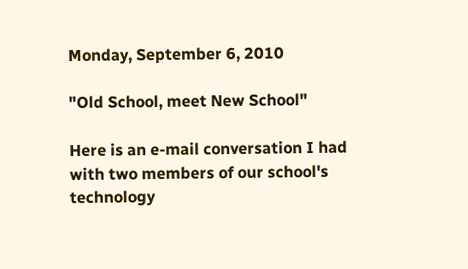Monday, September 6, 2010

"Old School, meet New School"

Here is an e-mail conversation I had with two members of our school's technology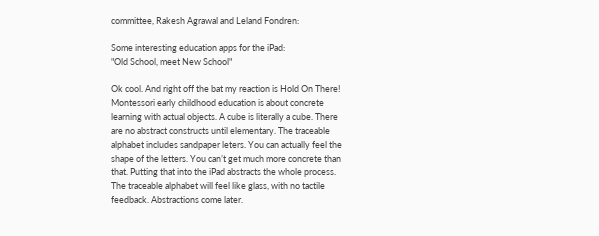committee, Rakesh Agrawal and Leland Fondren:

Some interesting education apps for the iPad:
"Old School, meet New School"

Ok cool. And right off the bat my reaction is Hold On There! Montessori early childhood education is about concrete learning with actual objects. A cube is literally a cube. There are no abstract constructs until elementary. The traceable alphabet includes sandpaper leters. You can actually feel the shape of the letters. You can’t get much more concrete than that. Putting that into the iPad abstracts the whole process. The traceable alphabet will feel like glass, with no tactile feedback. Abstractions come later.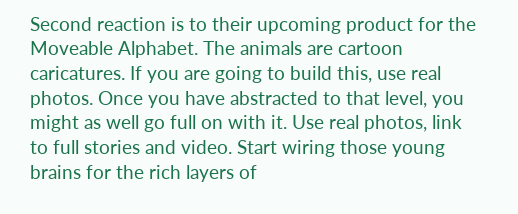Second reaction is to their upcoming product for the Moveable Alphabet. The animals are cartoon caricatures. If you are going to build this, use real photos. Once you have abstracted to that level, you might as well go full on with it. Use real photos, link to full stories and video. Start wiring those young brains for the rich layers of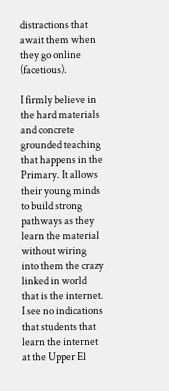distractions that await them when they go online (facetious).

I firmly believe in the hard materials and concrete grounded teaching that happens in the Primary. It allows their young minds to build strong pathways as they learn the material without wiring into them the crazy linked in world that is the internet. I see no indications that students that learn the internet at the Upper El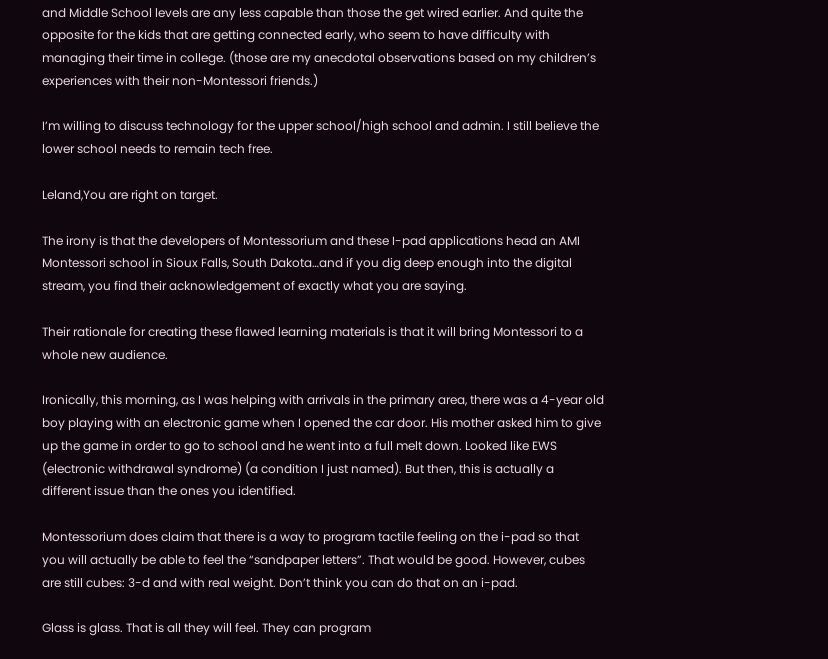and Middle School levels are any less capable than those the get wired earlier. And quite the opposite for the kids that are getting connected early, who seem to have difficulty with managing their time in college. (those are my anecdotal observations based on my children’s experiences with their non-Montessori friends.)

I’m willing to discuss technology for the upper school/high school and admin. I still believe the lower school needs to remain tech free.

Leland,You are right on target.

The irony is that the developers of Montessorium and these I-pad applications head an AMI Montessori school in Sioux Falls, South Dakota…and if you dig deep enough into the digital stream, you find their acknowledgement of exactly what you are saying.

Their rationale for creating these flawed learning materials is that it will bring Montessori to a whole new audience.

Ironically, this morning, as I was helping with arrivals in the primary area, there was a 4-year old boy playing with an electronic game when I opened the car door. His mother asked him to give up the game in order to go to school and he went into a full melt down. Looked like EWS (electronic withdrawal syndrome) (a condition I just named). But then, this is actually a different issue than the ones you identified.

Montessorium does claim that there is a way to program tactile feeling on the i-pad so that you will actually be able to feel the “sandpaper letters”. That would be good. However, cubes are still cubes: 3-d and with real weight. Don’t think you can do that on an i-pad.

Glass is glass. That is all they will feel. They can program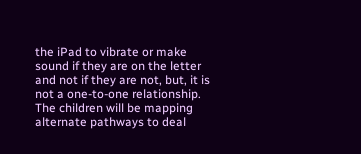the iPad to vibrate or make sound if they are on the letter and not if they are not, but, it is not a one-to-one relationship. The children will be mapping alternate pathways to deal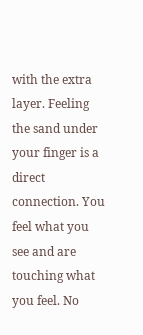with the extra layer. Feeling the sand under your finger is a direct connection. You feel what you see and are touching what you feel. No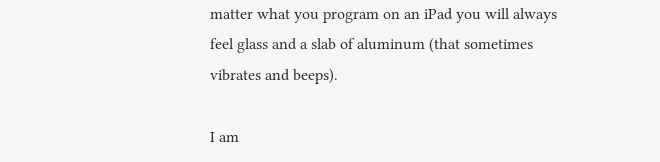matter what you program on an iPad you will always feel glass and a slab of aluminum (that sometimes vibrates and beeps).

I am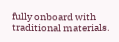fully onboard with traditional materials.